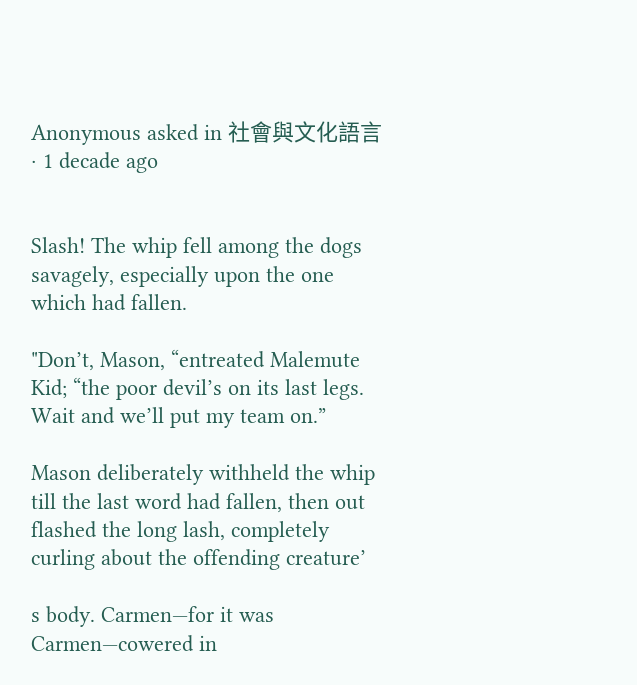Anonymous asked in 社會與文化語言 · 1 decade ago


Slash! The whip fell among the dogs savagely, especially upon the one which had fallen.

"Don’t, Mason, “entreated Malemute Kid; “the poor devil’s on its last legs. Wait and we’ll put my team on.”

Mason deliberately withheld the whip till the last word had fallen, then out flashed the long lash, completely curling about the offending creature’

s body. Carmen—for it was Carmen—cowered in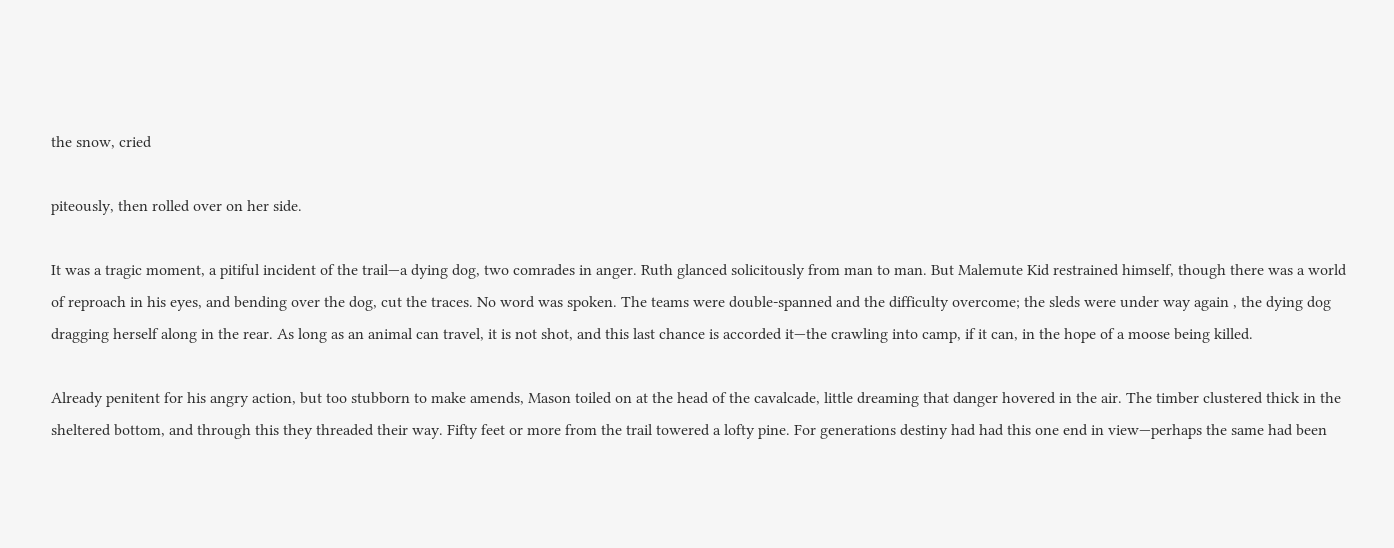the snow, cried

piteously, then rolled over on her side.

It was a tragic moment, a pitiful incident of the trail—a dying dog, two comrades in anger. Ruth glanced solicitously from man to man. But Malemute Kid restrained himself, though there was a world of reproach in his eyes, and bending over the dog, cut the traces. No word was spoken. The teams were double-spanned and the difficulty overcome; the sleds were under way again , the dying dog dragging herself along in the rear. As long as an animal can travel, it is not shot, and this last chance is accorded it—the crawling into camp, if it can, in the hope of a moose being killed.

Already penitent for his angry action, but too stubborn to make amends, Mason toiled on at the head of the cavalcade, little dreaming that danger hovered in the air. The timber clustered thick in the sheltered bottom, and through this they threaded their way. Fifty feet or more from the trail towered a lofty pine. For generations destiny had had this one end in view—perhaps the same had been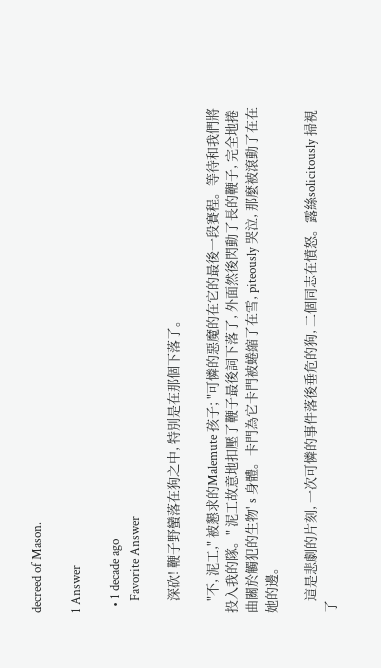decreed of Mason.

1 Answer

  • 1 decade ago
    Favorite Answer

    深砍! 鞭子野蠻落在狗之中, 特別是在那個下落了。

    "不, 泥工," 被懇求的Malemute 孩子; "可憐的惡魔的在它的最後一段賽程。等待和我們將投入我的隊。" 泥工故意地扣壓了鞭子最後詞下落了, 外面然後閃動了長的鞭子, 完全地捲曲關於觸犯的生物' s 身體。卡門為它卡門被蜷縮了在雪, piteously 哭泣, 那麼被滾動了在在她的邊。

    這是悲劇的片刻, 一次可憐的事件落後垂危的狗, 二個同志在憤怒。露絲solicitously 掃視了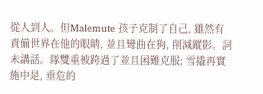從人到人。但Malemute 孩子克制了自己, 雖然有責備世界在他的眼睛, 並且彎曲在狗, 削減蹤影。詞未講話。隊雙重被跨過了並且困難克服; 雪撬再實施中是, 垂危的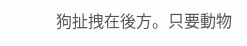狗扯拽在後方。只要動物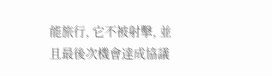能旅行, 它不被射擊, 並且最後次機會達成協議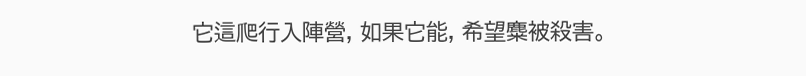它這爬行入陣營, 如果它能, 希望麋被殺害。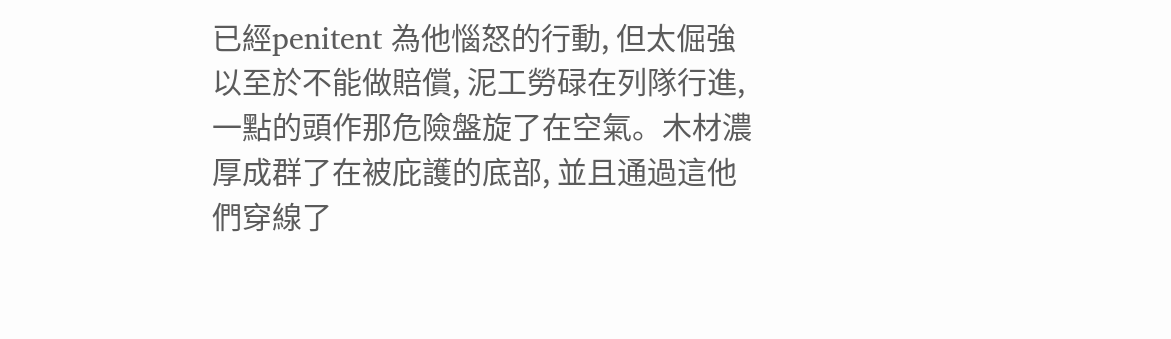已經penitent 為他惱怒的行動, 但太倔強以至於不能做賠償, 泥工勞碌在列隊行進, 一點的頭作那危險盤旋了在空氣。木材濃厚成群了在被庇護的底部, 並且通過這他們穿線了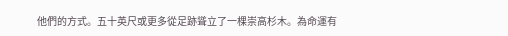他們的方式。五十英尺或更多從足跡聳立了一棵崇高杉木。為命運有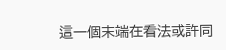這一個末端在看法或許同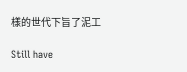樣的世代下旨了泥工

Still have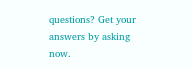questions? Get your answers by asking now.